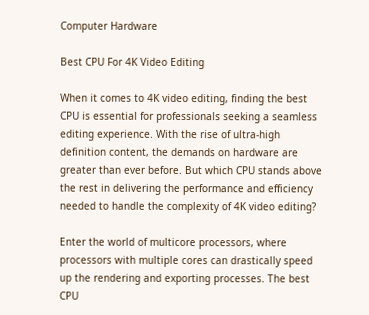Computer Hardware

Best CPU For 4K Video Editing

When it comes to 4K video editing, finding the best CPU is essential for professionals seeking a seamless editing experience. With the rise of ultra-high definition content, the demands on hardware are greater than ever before. But which CPU stands above the rest in delivering the performance and efficiency needed to handle the complexity of 4K video editing?

Enter the world of multicore processors, where processors with multiple cores can drastically speed up the rendering and exporting processes. The best CPU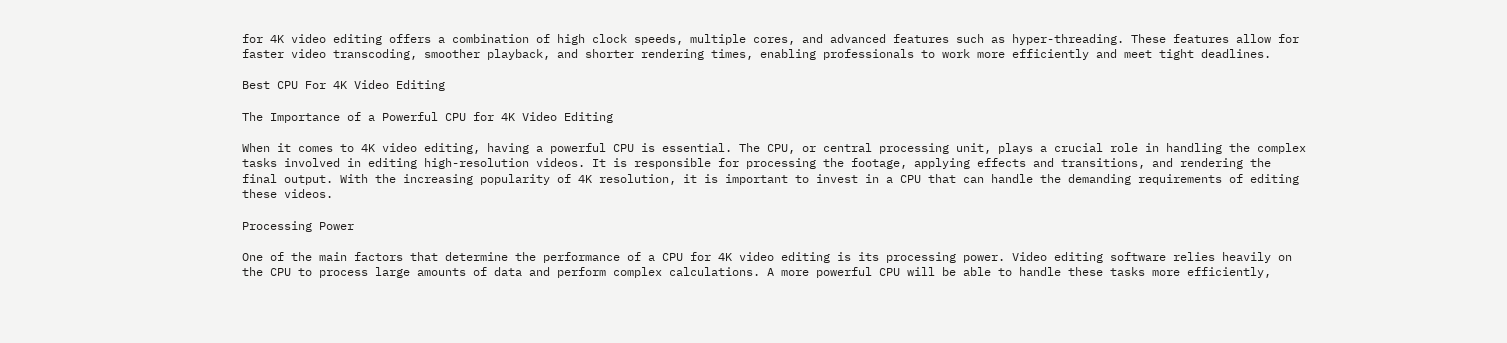for 4K video editing offers a combination of high clock speeds, multiple cores, and advanced features such as hyper-threading. These features allow for faster video transcoding, smoother playback, and shorter rendering times, enabling professionals to work more efficiently and meet tight deadlines.

Best CPU For 4K Video Editing

The Importance of a Powerful CPU for 4K Video Editing

When it comes to 4K video editing, having a powerful CPU is essential. The CPU, or central processing unit, plays a crucial role in handling the complex tasks involved in editing high-resolution videos. It is responsible for processing the footage, applying effects and transitions, and rendering the final output. With the increasing popularity of 4K resolution, it is important to invest in a CPU that can handle the demanding requirements of editing these videos.

Processing Power

One of the main factors that determine the performance of a CPU for 4K video editing is its processing power. Video editing software relies heavily on the CPU to process large amounts of data and perform complex calculations. A more powerful CPU will be able to handle these tasks more efficiently,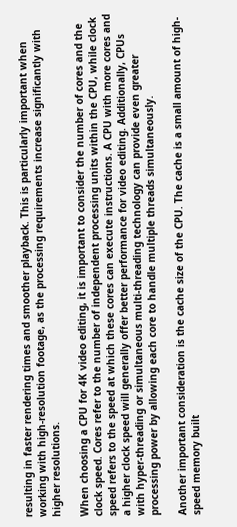resulting in faster rendering times and smoother playback. This is particularly important when working with high-resolution footage, as the processing requirements increase significantly with higher resolutions.

When choosing a CPU for 4K video editing, it is important to consider the number of cores and the clock speed. Cores refer to the number of independent processing units within the CPU, while clock speed refers to the speed at which these cores can execute instructions. A CPU with more cores and a higher clock speed will generally offer better performance for video editing. Additionally, CPUs with hyper-threading or simultaneous multi-threading technology can provide even greater processing power by allowing each core to handle multiple threads simultaneously.

Another important consideration is the cache size of the CPU. The cache is a small amount of high-speed memory built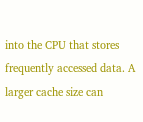into the CPU that stores frequently accessed data. A larger cache size can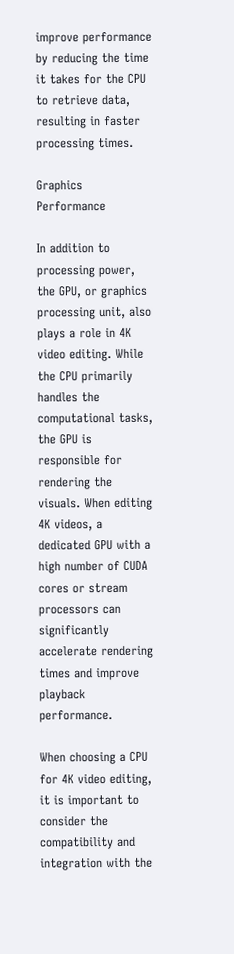improve performance by reducing the time it takes for the CPU to retrieve data, resulting in faster processing times.

Graphics Performance

In addition to processing power, the GPU, or graphics processing unit, also plays a role in 4K video editing. While the CPU primarily handles the computational tasks, the GPU is responsible for rendering the visuals. When editing 4K videos, a dedicated GPU with a high number of CUDA cores or stream processors can significantly accelerate rendering times and improve playback performance.

When choosing a CPU for 4K video editing, it is important to consider the compatibility and integration with the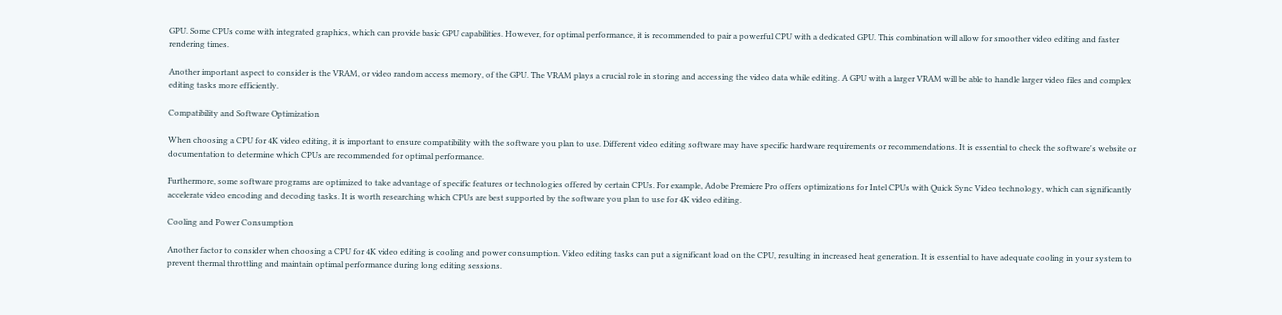GPU. Some CPUs come with integrated graphics, which can provide basic GPU capabilities. However, for optimal performance, it is recommended to pair a powerful CPU with a dedicated GPU. This combination will allow for smoother video editing and faster rendering times.

Another important aspect to consider is the VRAM, or video random access memory, of the GPU. The VRAM plays a crucial role in storing and accessing the video data while editing. A GPU with a larger VRAM will be able to handle larger video files and complex editing tasks more efficiently.

Compatibility and Software Optimization

When choosing a CPU for 4K video editing, it is important to ensure compatibility with the software you plan to use. Different video editing software may have specific hardware requirements or recommendations. It is essential to check the software's website or documentation to determine which CPUs are recommended for optimal performance.

Furthermore, some software programs are optimized to take advantage of specific features or technologies offered by certain CPUs. For example, Adobe Premiere Pro offers optimizations for Intel CPUs with Quick Sync Video technology, which can significantly accelerate video encoding and decoding tasks. It is worth researching which CPUs are best supported by the software you plan to use for 4K video editing.

Cooling and Power Consumption

Another factor to consider when choosing a CPU for 4K video editing is cooling and power consumption. Video editing tasks can put a significant load on the CPU, resulting in increased heat generation. It is essential to have adequate cooling in your system to prevent thermal throttling and maintain optimal performance during long editing sessions.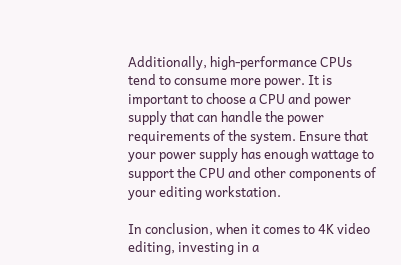Additionally, high-performance CPUs tend to consume more power. It is important to choose a CPU and power supply that can handle the power requirements of the system. Ensure that your power supply has enough wattage to support the CPU and other components of your editing workstation.

In conclusion, when it comes to 4K video editing, investing in a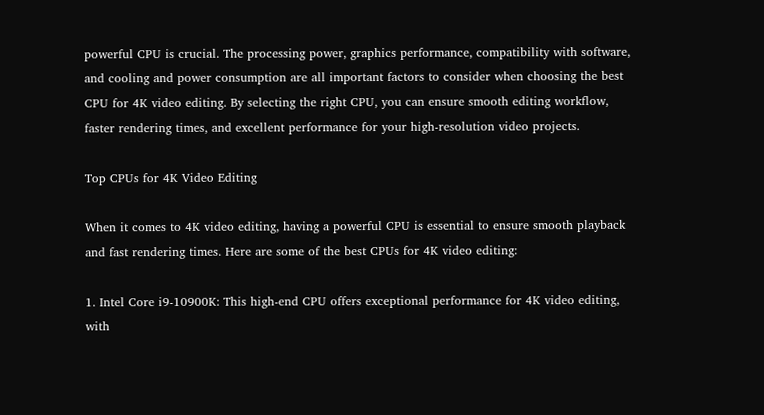powerful CPU is crucial. The processing power, graphics performance, compatibility with software, and cooling and power consumption are all important factors to consider when choosing the best CPU for 4K video editing. By selecting the right CPU, you can ensure smooth editing workflow, faster rendering times, and excellent performance for your high-resolution video projects.

Top CPUs for 4K Video Editing

When it comes to 4K video editing, having a powerful CPU is essential to ensure smooth playback and fast rendering times. Here are some of the best CPUs for 4K video editing:

1. Intel Core i9-10900K: This high-end CPU offers exceptional performance for 4K video editing, with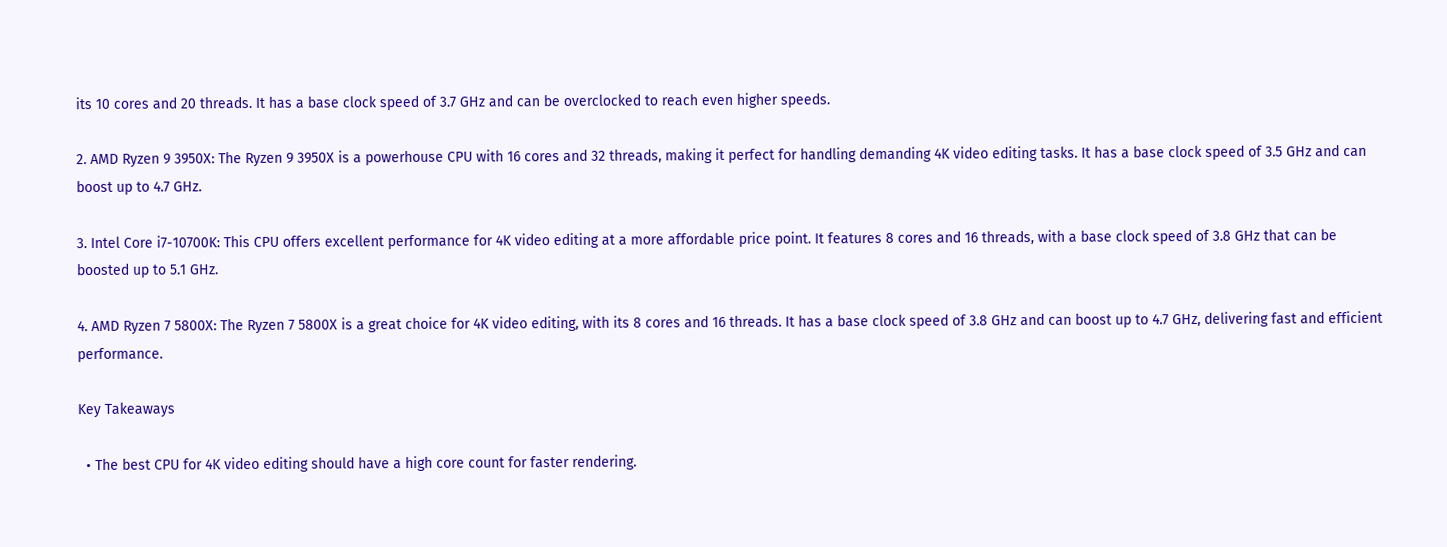its 10 cores and 20 threads. It has a base clock speed of 3.7 GHz and can be overclocked to reach even higher speeds.

2. AMD Ryzen 9 3950X: The Ryzen 9 3950X is a powerhouse CPU with 16 cores and 32 threads, making it perfect for handling demanding 4K video editing tasks. It has a base clock speed of 3.5 GHz and can boost up to 4.7 GHz.

3. Intel Core i7-10700K: This CPU offers excellent performance for 4K video editing at a more affordable price point. It features 8 cores and 16 threads, with a base clock speed of 3.8 GHz that can be boosted up to 5.1 GHz.

4. AMD Ryzen 7 5800X: The Ryzen 7 5800X is a great choice for 4K video editing, with its 8 cores and 16 threads. It has a base clock speed of 3.8 GHz and can boost up to 4.7 GHz, delivering fast and efficient performance.

Key Takeaways

  • The best CPU for 4K video editing should have a high core count for faster rendering.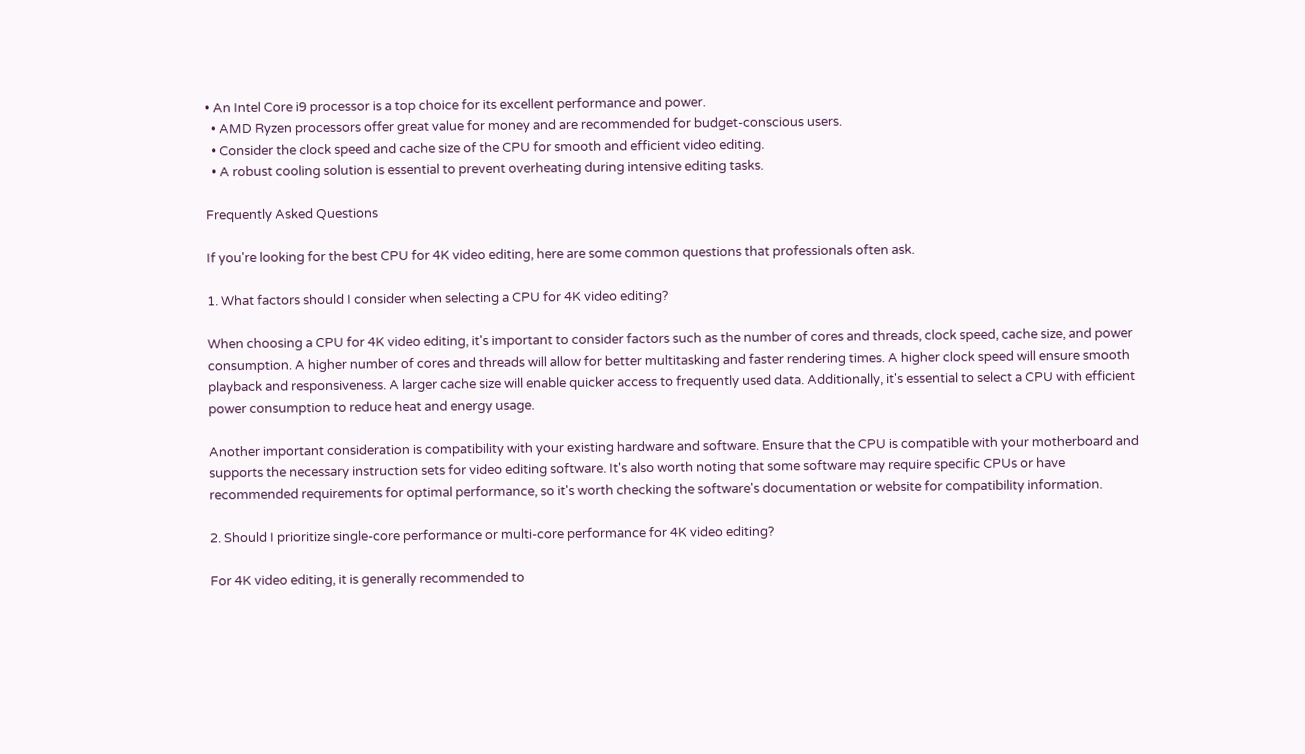• An Intel Core i9 processor is a top choice for its excellent performance and power.
  • AMD Ryzen processors offer great value for money and are recommended for budget-conscious users.
  • Consider the clock speed and cache size of the CPU for smooth and efficient video editing.
  • A robust cooling solution is essential to prevent overheating during intensive editing tasks.

Frequently Asked Questions

If you're looking for the best CPU for 4K video editing, here are some common questions that professionals often ask.

1. What factors should I consider when selecting a CPU for 4K video editing?

When choosing a CPU for 4K video editing, it's important to consider factors such as the number of cores and threads, clock speed, cache size, and power consumption. A higher number of cores and threads will allow for better multitasking and faster rendering times. A higher clock speed will ensure smooth playback and responsiveness. A larger cache size will enable quicker access to frequently used data. Additionally, it's essential to select a CPU with efficient power consumption to reduce heat and energy usage.

Another important consideration is compatibility with your existing hardware and software. Ensure that the CPU is compatible with your motherboard and supports the necessary instruction sets for video editing software. It's also worth noting that some software may require specific CPUs or have recommended requirements for optimal performance, so it's worth checking the software's documentation or website for compatibility information.

2. Should I prioritize single-core performance or multi-core performance for 4K video editing?

For 4K video editing, it is generally recommended to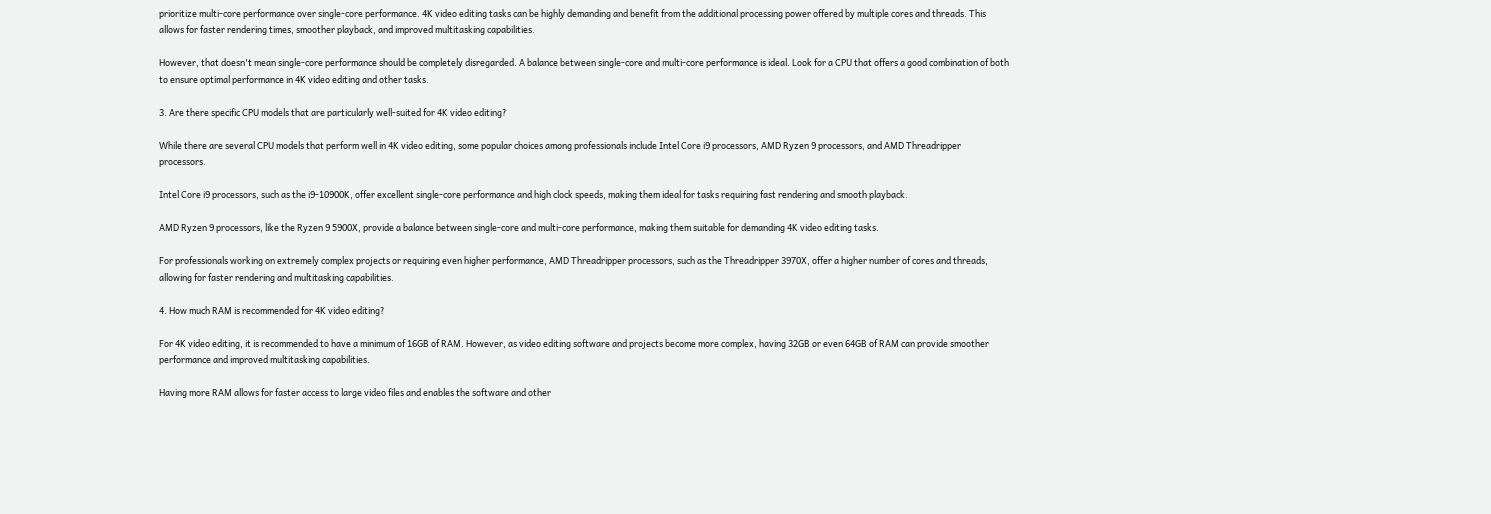prioritize multi-core performance over single-core performance. 4K video editing tasks can be highly demanding and benefit from the additional processing power offered by multiple cores and threads. This allows for faster rendering times, smoother playback, and improved multitasking capabilities.

However, that doesn't mean single-core performance should be completely disregarded. A balance between single-core and multi-core performance is ideal. Look for a CPU that offers a good combination of both to ensure optimal performance in 4K video editing and other tasks.

3. Are there specific CPU models that are particularly well-suited for 4K video editing?

While there are several CPU models that perform well in 4K video editing, some popular choices among professionals include Intel Core i9 processors, AMD Ryzen 9 processors, and AMD Threadripper processors.

Intel Core i9 processors, such as the i9-10900K, offer excellent single-core performance and high clock speeds, making them ideal for tasks requiring fast rendering and smooth playback.

AMD Ryzen 9 processors, like the Ryzen 9 5900X, provide a balance between single-core and multi-core performance, making them suitable for demanding 4K video editing tasks.

For professionals working on extremely complex projects or requiring even higher performance, AMD Threadripper processors, such as the Threadripper 3970X, offer a higher number of cores and threads, allowing for faster rendering and multitasking capabilities.

4. How much RAM is recommended for 4K video editing?

For 4K video editing, it is recommended to have a minimum of 16GB of RAM. However, as video editing software and projects become more complex, having 32GB or even 64GB of RAM can provide smoother performance and improved multitasking capabilities.

Having more RAM allows for faster access to large video files and enables the software and other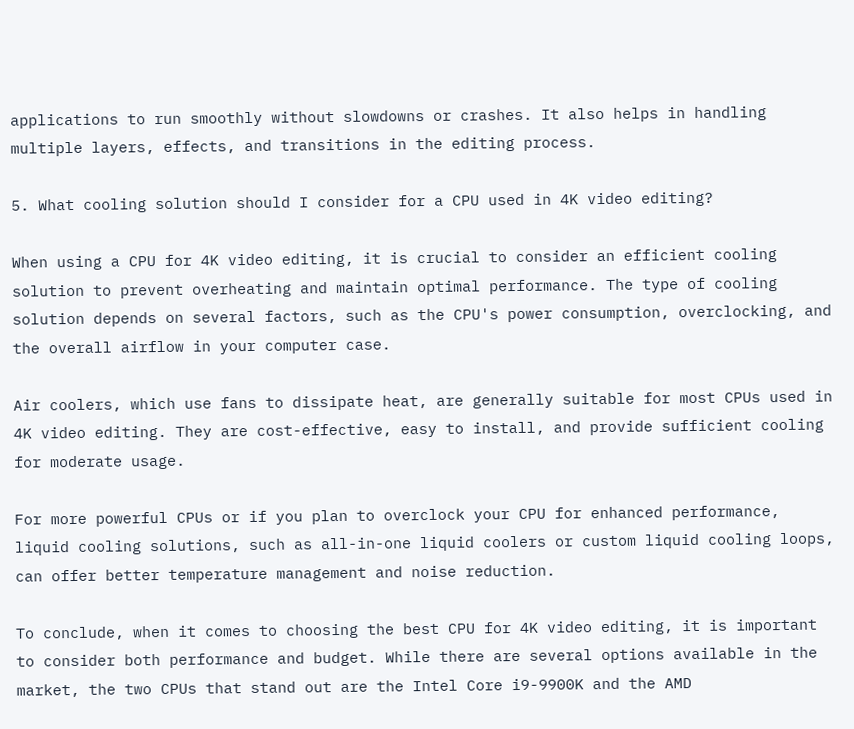applications to run smoothly without slowdowns or crashes. It also helps in handling multiple layers, effects, and transitions in the editing process.

5. What cooling solution should I consider for a CPU used in 4K video editing?

When using a CPU for 4K video editing, it is crucial to consider an efficient cooling solution to prevent overheating and maintain optimal performance. The type of cooling solution depends on several factors, such as the CPU's power consumption, overclocking, and the overall airflow in your computer case.

Air coolers, which use fans to dissipate heat, are generally suitable for most CPUs used in 4K video editing. They are cost-effective, easy to install, and provide sufficient cooling for moderate usage.

For more powerful CPUs or if you plan to overclock your CPU for enhanced performance, liquid cooling solutions, such as all-in-one liquid coolers or custom liquid cooling loops, can offer better temperature management and noise reduction.

To conclude, when it comes to choosing the best CPU for 4K video editing, it is important to consider both performance and budget. While there are several options available in the market, the two CPUs that stand out are the Intel Core i9-9900K and the AMD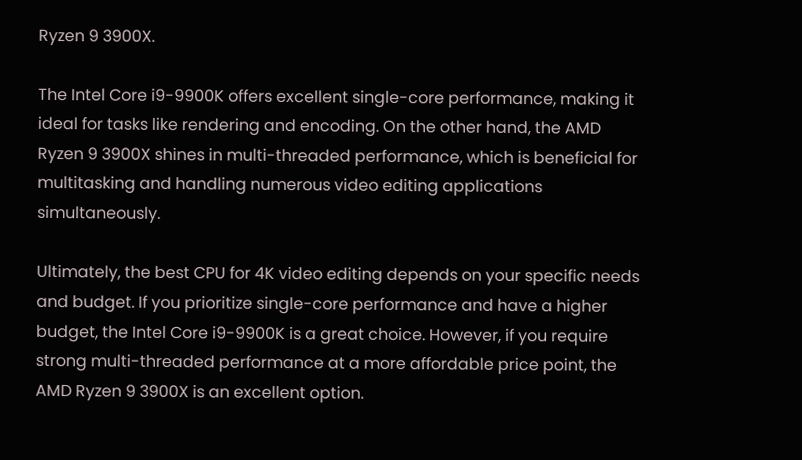Ryzen 9 3900X.

The Intel Core i9-9900K offers excellent single-core performance, making it ideal for tasks like rendering and encoding. On the other hand, the AMD Ryzen 9 3900X shines in multi-threaded performance, which is beneficial for multitasking and handling numerous video editing applications simultaneously.

Ultimately, the best CPU for 4K video editing depends on your specific needs and budget. If you prioritize single-core performance and have a higher budget, the Intel Core i9-9900K is a great choice. However, if you require strong multi-threaded performance at a more affordable price point, the AMD Ryzen 9 3900X is an excellent option.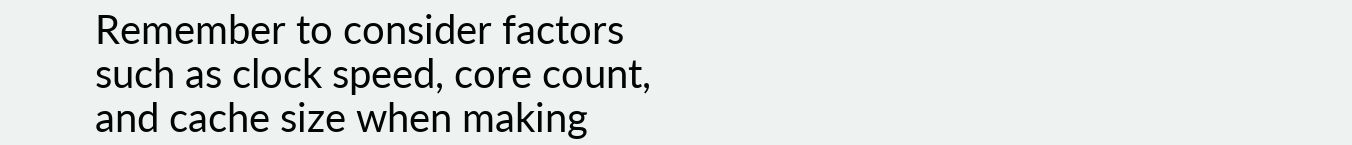Remember to consider factors such as clock speed, core count, and cache size when making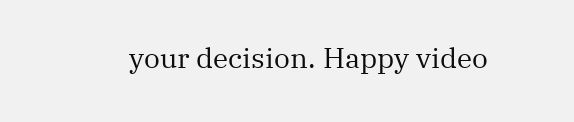your decision. Happy video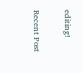editing!

Recent Post